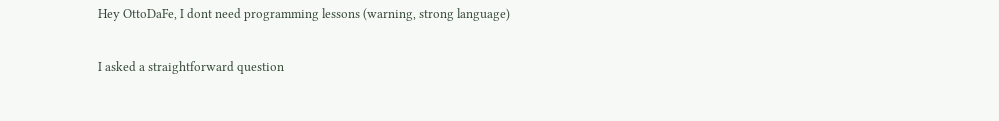Hey OttoDaFe, I dont need programming lessons (warning, strong language)

I asked a straightforward question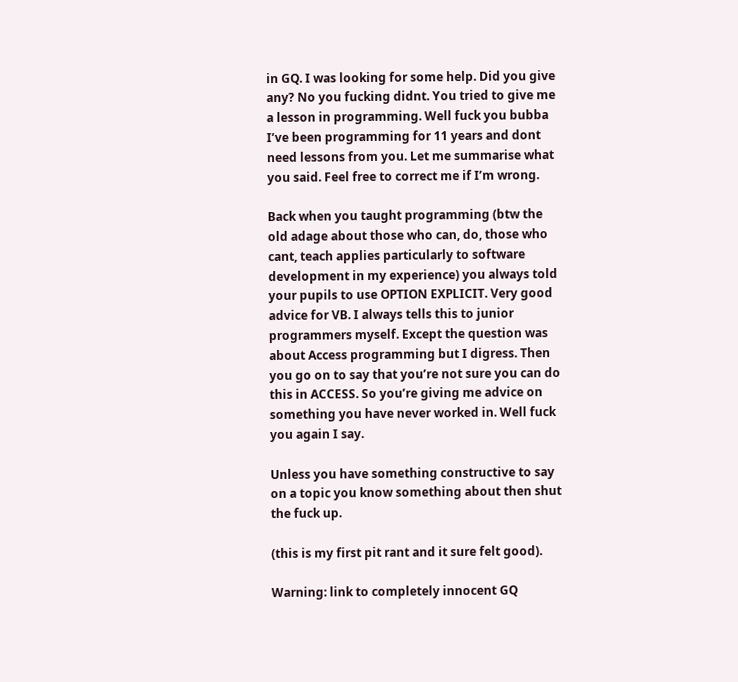in GQ. I was looking for some help. Did you give any? No you fucking didnt. You tried to give me a lesson in programming. Well fuck you bubba I’ve been programming for 11 years and dont need lessons from you. Let me summarise what you said. Feel free to correct me if I’m wrong.

Back when you taught programming (btw the old adage about those who can, do, those who cant, teach applies particularly to software development in my experience) you always told your pupils to use OPTION EXPLICIT. Very good advice for VB. I always tells this to junior programmers myself. Except the question was about Access programming but I digress. Then you go on to say that you’re not sure you can do this in ACCESS. So you’re giving me advice on something you have never worked in. Well fuck you again I say.

Unless you have something constructive to say on a topic you know something about then shut the fuck up.

(this is my first pit rant and it sure felt good).

Warning: link to completely innocent GQ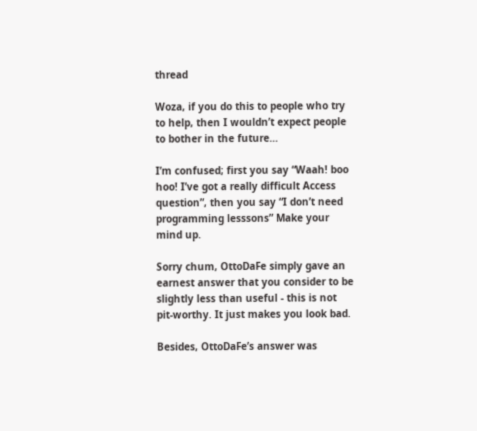thread

Woza, if you do this to people who try to help, then I wouldn’t expect people to bother in the future…

I’m confused; first you say “Waah! boo hoo! I’ve got a really difficult Access question”, then you say “I don’t need programming lesssons” Make your mind up.

Sorry chum, OttoDaFe simply gave an earnest answer that you consider to be slightly less than useful - this is not pit-worthy. It just makes you look bad.

Besides, OttoDaFe’s answer was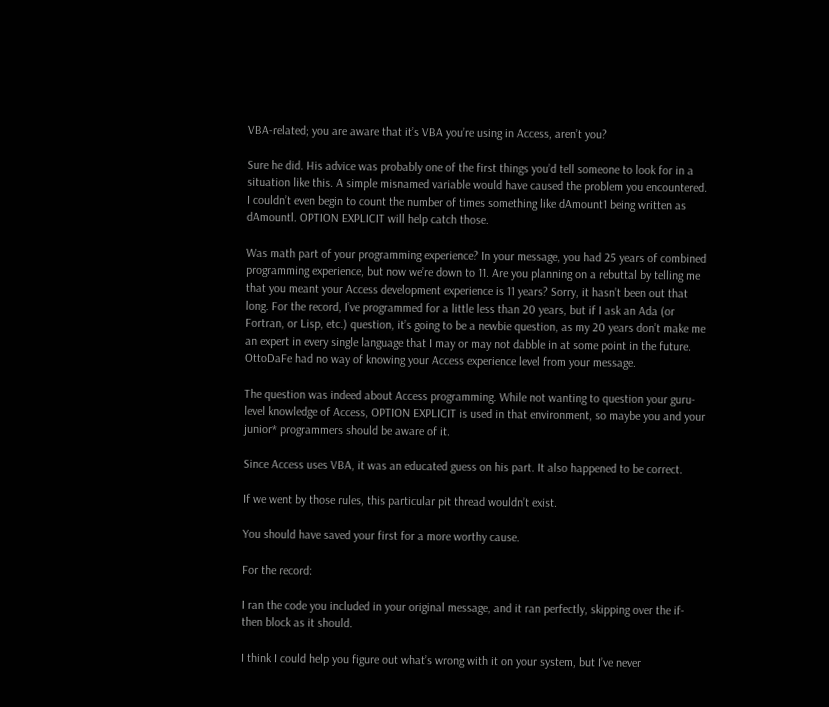VBA-related; you are aware that it’s VBA you’re using in Access, aren’t you?

Sure he did. His advice was probably one of the first things you’d tell someone to look for in a situation like this. A simple misnamed variable would have caused the problem you encountered. I couldn’t even begin to count the number of times something like dAmount1 being written as dAmountl. OPTION EXPLICIT will help catch those.

Was math part of your programming experience? In your message, you had 25 years of combined programming experience, but now we’re down to 11. Are you planning on a rebuttal by telling me that you meant your Access development experience is 11 years? Sorry, it hasn’t been out that long. For the record, I’ve programmed for a little less than 20 years, but if I ask an Ada (or Fortran, or Lisp, etc.) question, it’s going to be a newbie question, as my 20 years don’t make me an expert in every single language that I may or may not dabble in at some point in the future. OttoDaFe had no way of knowing your Access experience level from your message.

The question was indeed about Access programming. While not wanting to question your guru-level knowledge of Access, OPTION EXPLICIT is used in that environment, so maybe you and your junior* programmers should be aware of it.

Since Access uses VBA, it was an educated guess on his part. It also happened to be correct.

If we went by those rules, this particular pit thread wouldn’t exist.

You should have saved your first for a more worthy cause.

For the record:

I ran the code you included in your original message, and it ran perfectly, skipping over the if-then block as it should.

I think I could help you figure out what’s wrong with it on your system, but I’ve never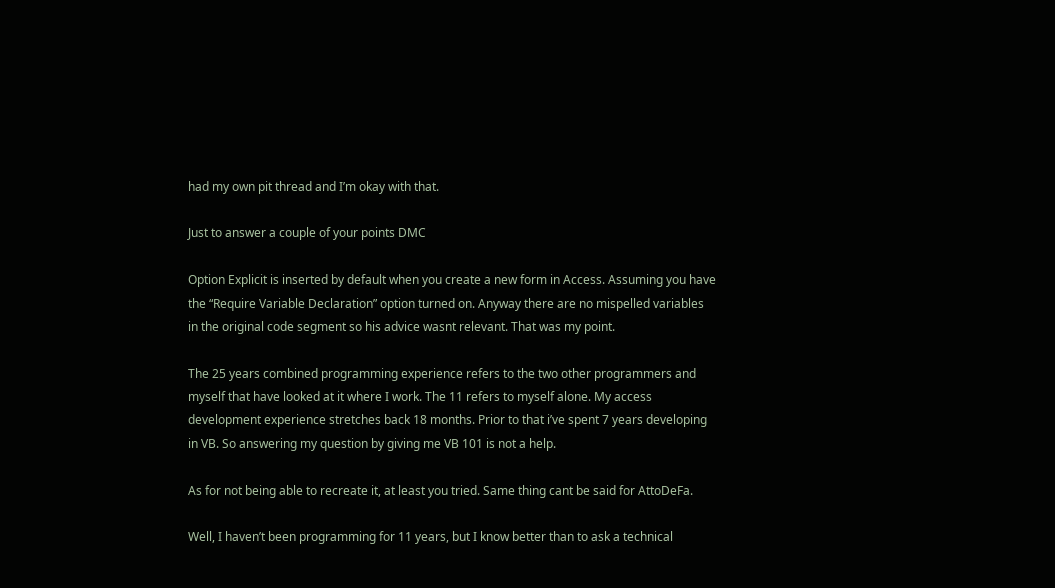had my own pit thread and I’m okay with that.

Just to answer a couple of your points DMC

Option Explicit is inserted by default when you create a new form in Access. Assuming you have the “Require Variable Declaration” option turned on. Anyway there are no mispelled variables in the original code segment so his advice wasnt relevant. That was my point.

The 25 years combined programming experience refers to the two other programmers and myself that have looked at it where I work. The 11 refers to myself alone. My access development experience stretches back 18 months. Prior to that i’ve spent 7 years developing in VB. So answering my question by giving me VB 101 is not a help.

As for not being able to recreate it, at least you tried. Same thing cant be said for AttoDeFa.

Well, I haven’t been programming for 11 years, but I know better than to ask a technical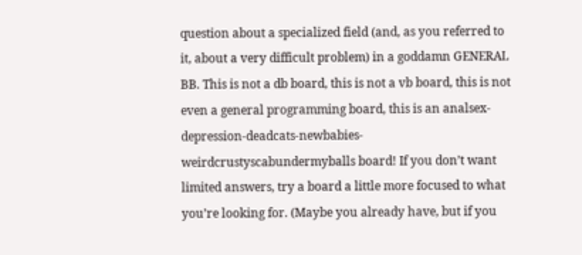question about a specialized field (and, as you referred to it, about a very difficult problem) in a goddamn GENERAL BB. This is not a db board, this is not a vb board, this is not even a general programming board, this is an analsex-depression-deadcats-newbabies-weirdcrustyscabundermyballs board! If you don’t want limited answers, try a board a little more focused to what you’re looking for. (Maybe you already have, but if you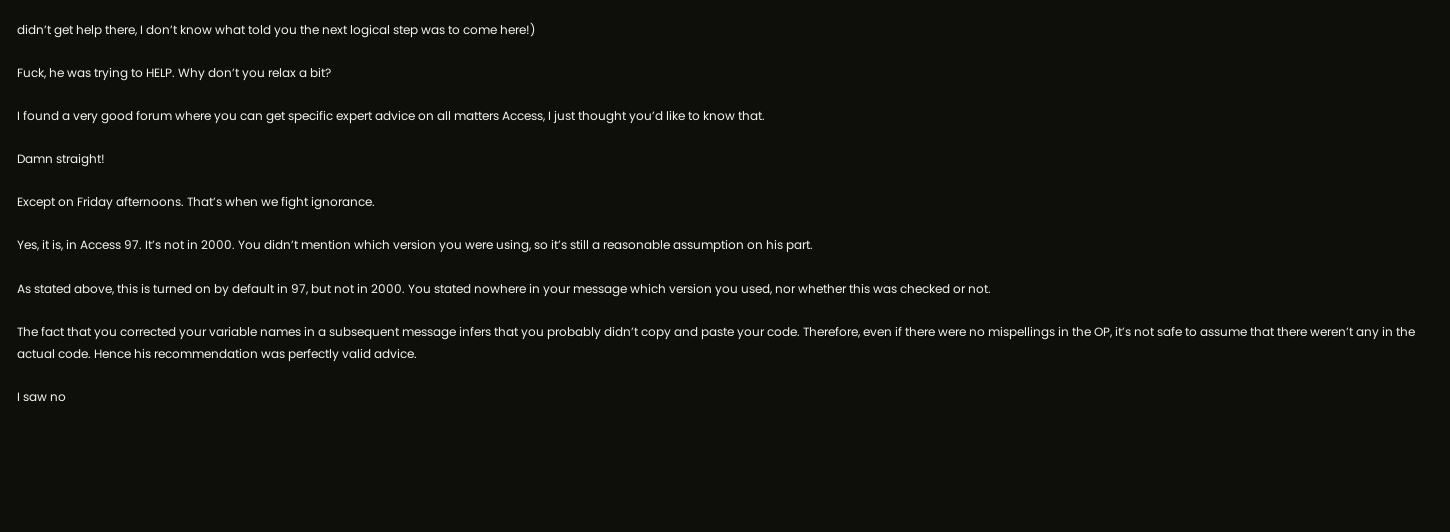didn’t get help there, I don’t know what told you the next logical step was to come here!)

Fuck, he was trying to HELP. Why don’t you relax a bit?

I found a very good forum where you can get specific expert advice on all matters Access, I just thought you’d like to know that.

Damn straight!

Except on Friday afternoons. That’s when we fight ignorance.

Yes, it is, in Access 97. It’s not in 2000. You didn’t mention which version you were using, so it’s still a reasonable assumption on his part.

As stated above, this is turned on by default in 97, but not in 2000. You stated nowhere in your message which version you used, nor whether this was checked or not.

The fact that you corrected your variable names in a subsequent message infers that you probably didn’t copy and paste your code. Therefore, even if there were no mispellings in the OP, it’s not safe to assume that there weren’t any in the actual code. Hence his recommendation was perfectly valid advice.

I saw no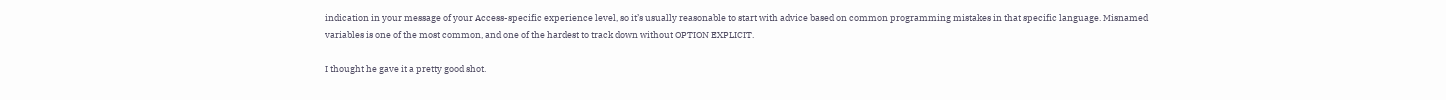indication in your message of your Access-specific experience level, so it’s usually reasonable to start with advice based on common programming mistakes in that specific language. Misnamed variables is one of the most common, and one of the hardest to track down without OPTION EXPLICIT.

I thought he gave it a pretty good shot.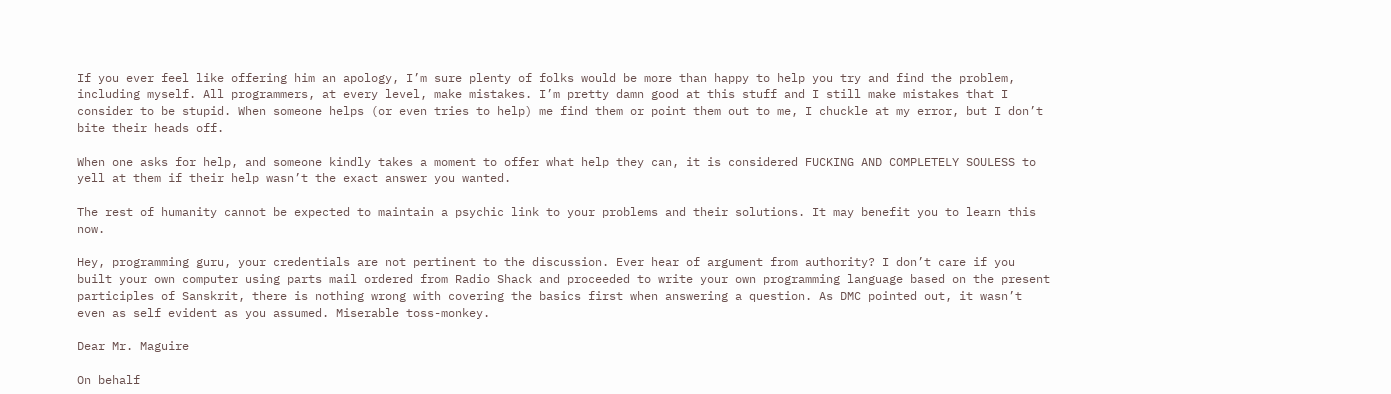If you ever feel like offering him an apology, I’m sure plenty of folks would be more than happy to help you try and find the problem, including myself. All programmers, at every level, make mistakes. I’m pretty damn good at this stuff and I still make mistakes that I consider to be stupid. When someone helps (or even tries to help) me find them or point them out to me, I chuckle at my error, but I don’t bite their heads off.

When one asks for help, and someone kindly takes a moment to offer what help they can, it is considered FUCKING AND COMPLETELY SOULESS to yell at them if their help wasn’t the exact answer you wanted.

The rest of humanity cannot be expected to maintain a psychic link to your problems and their solutions. It may benefit you to learn this now.

Hey, programming guru, your credentials are not pertinent to the discussion. Ever hear of argument from authority? I don’t care if you built your own computer using parts mail ordered from Radio Shack and proceeded to write your own programming language based on the present participles of Sanskrit, there is nothing wrong with covering the basics first when answering a question. As DMC pointed out, it wasn’t even as self evident as you assumed. Miserable toss-monkey.

Dear Mr. Maguire

On behalf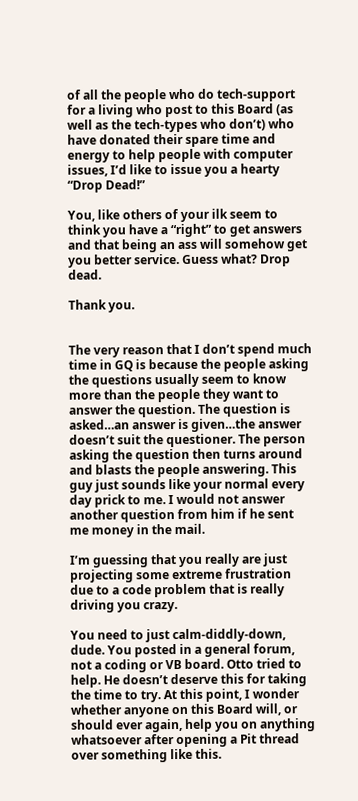of all the people who do tech-support for a living who post to this Board (as well as the tech-types who don’t) who have donated their spare time and energy to help people with computer issues, I’d like to issue you a hearty “Drop Dead!”

You, like others of your ilk seem to think you have a “right” to get answers and that being an ass will somehow get you better service. Guess what? Drop dead.

Thank you.


The very reason that I don’t spend much time in GQ is because the people asking the questions usually seem to know more than the people they want to answer the question. The question is asked…an answer is given…the answer doesn’t suit the questioner. The person asking the question then turns around and blasts the people answering. This guy just sounds like your normal every day prick to me. I would not answer another question from him if he sent me money in the mail.

I’m guessing that you really are just projecting some extreme frustration due to a code problem that is really driving you crazy.

You need to just calm-diddly-down, dude. You posted in a general forum, not a coding or VB board. Otto tried to help. He doesn’t deserve this for taking the time to try. At this point, I wonder whether anyone on this Board will, or should ever again, help you on anything whatsoever after opening a Pit thread over something like this.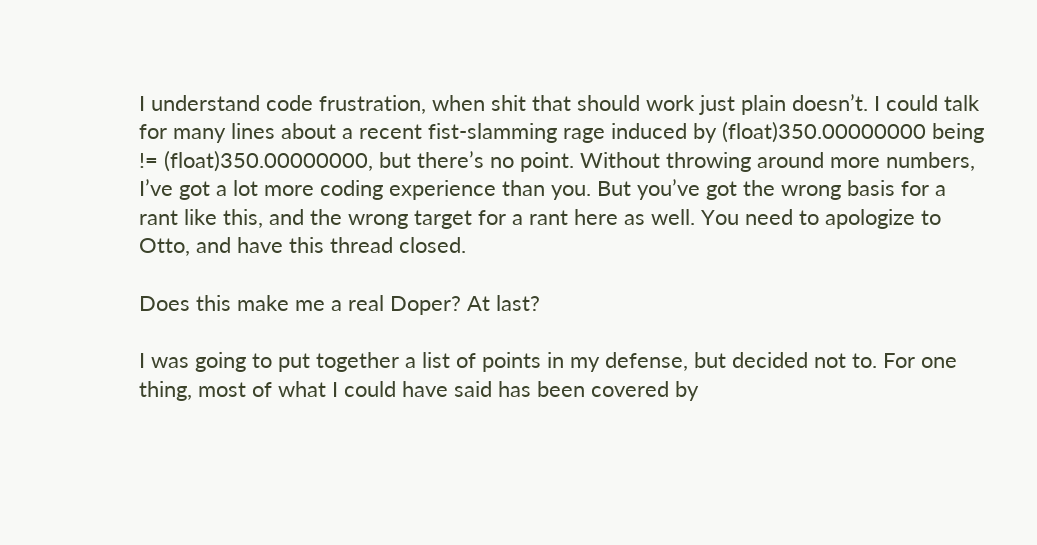I understand code frustration, when shit that should work just plain doesn’t. I could talk for many lines about a recent fist-slamming rage induced by (float)350.00000000 being != (float)350.00000000, but there’s no point. Without throwing around more numbers, I’ve got a lot more coding experience than you. But you’ve got the wrong basis for a rant like this, and the wrong target for a rant here as well. You need to apologize to Otto, and have this thread closed.

Does this make me a real Doper? At last?

I was going to put together a list of points in my defense, but decided not to. For one thing, most of what I could have said has been covered by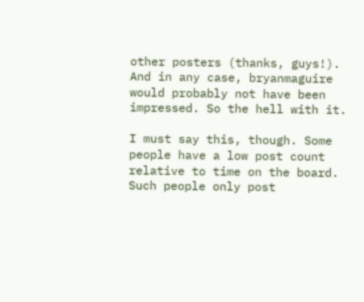other posters (thanks, guys!). And in any case, bryanmaguire would probably not have been impressed. So the hell with it.

I must say this, though. Some people have a low post count relative to time on the board. Such people only post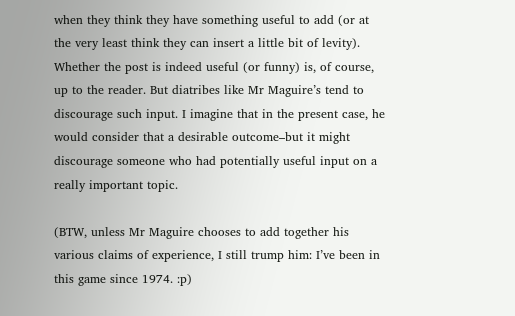when they think they have something useful to add (or at the very least think they can insert a little bit of levity). Whether the post is indeed useful (or funny) is, of course, up to the reader. But diatribes like Mr Maguire’s tend to discourage such input. I imagine that in the present case, he would consider that a desirable outcome–but it might discourage someone who had potentially useful input on a really important topic.

(BTW, unless Mr Maguire chooses to add together his various claims of experience, I still trump him: I’ve been in this game since 1974. :p)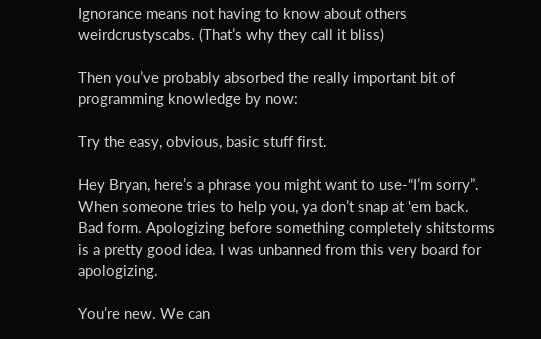Ignorance means not having to know about others weirdcrustyscabs. (That’s why they call it bliss)

Then you’ve probably absorbed the really important bit of programming knowledge by now:

Try the easy, obvious, basic stuff first.

Hey Bryan, here’s a phrase you might want to use-“I’m sorry”. When someone tries to help you, ya don’t snap at 'em back. Bad form. Apologizing before something completely shitstorms is a pretty good idea. I was unbanned from this very board for apologizing.

You’re new. We can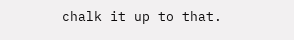chalk it up to that.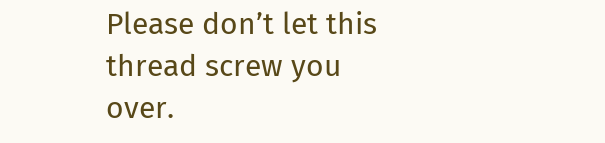Please don’t let this thread screw you over.